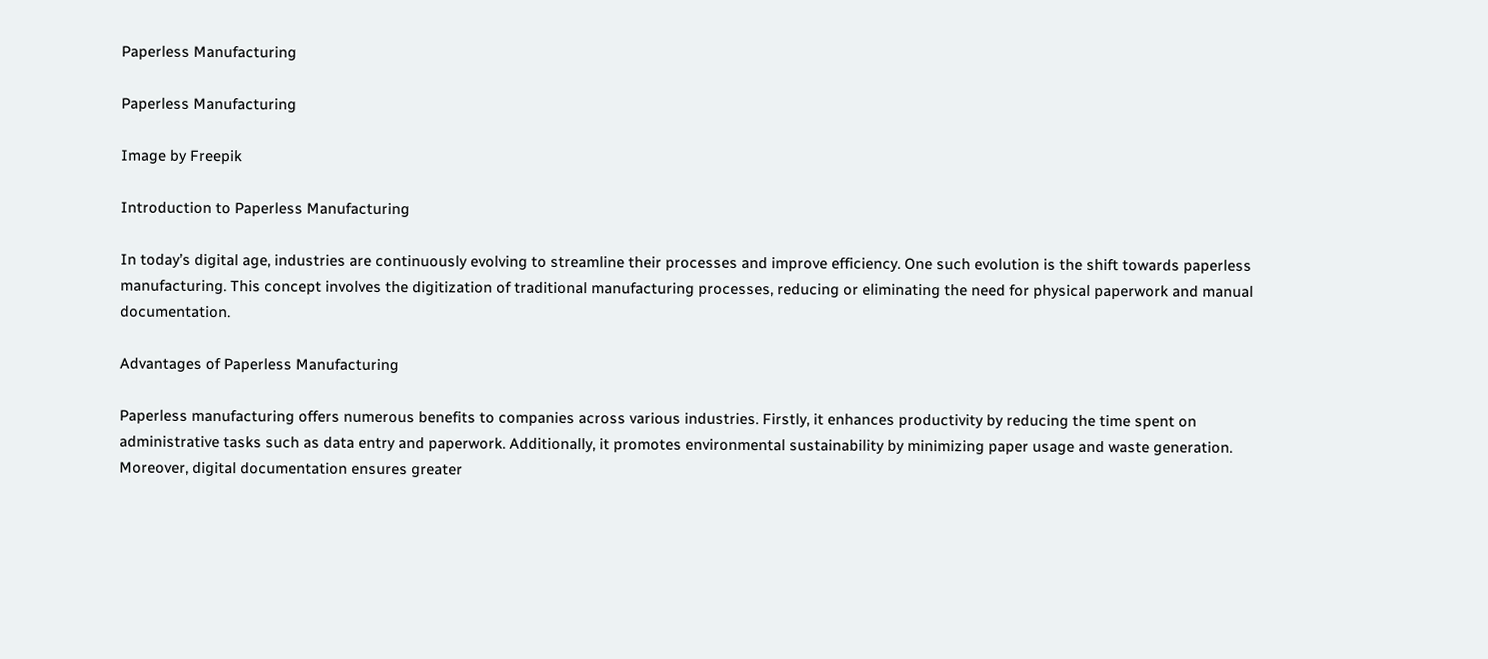Paperless Manufacturing

Paperless Manufacturing

Image by Freepik

Introduction to Paperless Manufacturing

In today’s digital age, industries are continuously evolving to streamline their processes and improve efficiency. One such evolution is the shift towards paperless manufacturing. This concept involves the digitization of traditional manufacturing processes, reducing or eliminating the need for physical paperwork and manual documentation.

Advantages of Paperless Manufacturing

Paperless manufacturing offers numerous benefits to companies across various industries. Firstly, it enhances productivity by reducing the time spent on administrative tasks such as data entry and paperwork. Additionally, it promotes environmental sustainability by minimizing paper usage and waste generation. Moreover, digital documentation ensures greater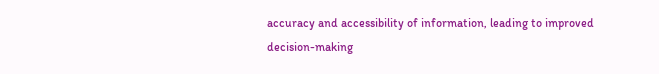accuracy and accessibility of information, leading to improved decision-making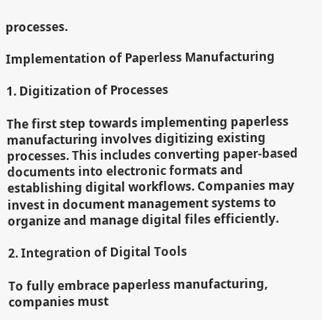processes.

Implementation of Paperless Manufacturing

1. Digitization of Processes

The first step towards implementing paperless manufacturing involves digitizing existing processes. This includes converting paper-based documents into electronic formats and establishing digital workflows. Companies may invest in document management systems to organize and manage digital files efficiently.

2. Integration of Digital Tools

To fully embrace paperless manufacturing, companies must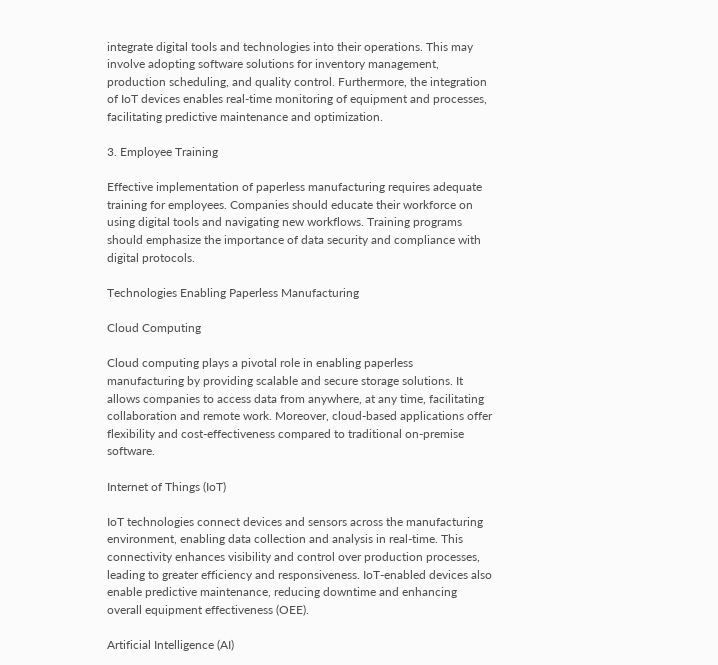integrate digital tools and technologies into their operations. This may involve adopting software solutions for inventory management, production scheduling, and quality control. Furthermore, the integration of IoT devices enables real-time monitoring of equipment and processes, facilitating predictive maintenance and optimization.

3. Employee Training

Effective implementation of paperless manufacturing requires adequate training for employees. Companies should educate their workforce on using digital tools and navigating new workflows. Training programs should emphasize the importance of data security and compliance with digital protocols.

Technologies Enabling Paperless Manufacturing

Cloud Computing

Cloud computing plays a pivotal role in enabling paperless manufacturing by providing scalable and secure storage solutions. It allows companies to access data from anywhere, at any time, facilitating collaboration and remote work. Moreover, cloud-based applications offer flexibility and cost-effectiveness compared to traditional on-premise software.

Internet of Things (IoT)

IoT technologies connect devices and sensors across the manufacturing environment, enabling data collection and analysis in real-time. This connectivity enhances visibility and control over production processes, leading to greater efficiency and responsiveness. IoT-enabled devices also enable predictive maintenance, reducing downtime and enhancing overall equipment effectiveness (OEE).

Artificial Intelligence (AI)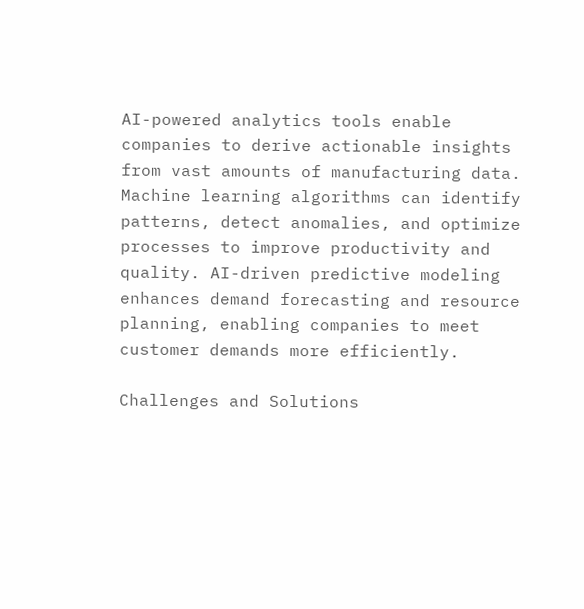AI-powered analytics tools enable companies to derive actionable insights from vast amounts of manufacturing data. Machine learning algorithms can identify patterns, detect anomalies, and optimize processes to improve productivity and quality. AI-driven predictive modeling enhances demand forecasting and resource planning, enabling companies to meet customer demands more efficiently.

Challenges and Solutions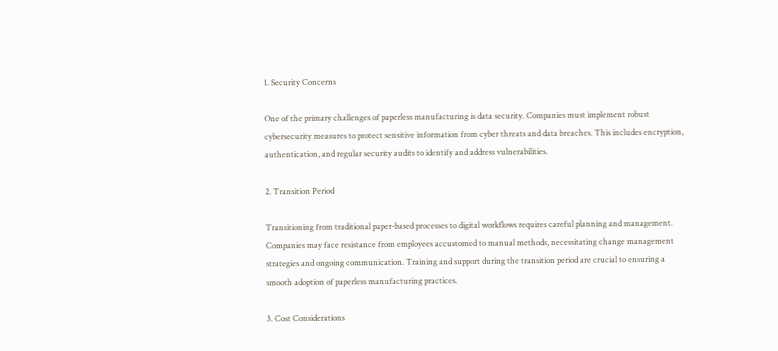1. Security Concerns

One of the primary challenges of paperless manufacturing is data security. Companies must implement robust cybersecurity measures to protect sensitive information from cyber threats and data breaches. This includes encryption, authentication, and regular security audits to identify and address vulnerabilities.

2. Transition Period

Transitioning from traditional paper-based processes to digital workflows requires careful planning and management. Companies may face resistance from employees accustomed to manual methods, necessitating change management strategies and ongoing communication. Training and support during the transition period are crucial to ensuring a smooth adoption of paperless manufacturing practices.

3. Cost Considerations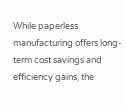While paperless manufacturing offers long-term cost savings and efficiency gains, the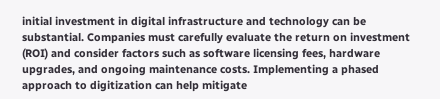initial investment in digital infrastructure and technology can be substantial. Companies must carefully evaluate the return on investment (ROI) and consider factors such as software licensing fees, hardware upgrades, and ongoing maintenance costs. Implementing a phased approach to digitization can help mitigate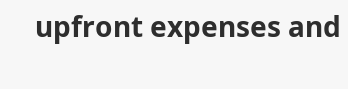upfront expenses and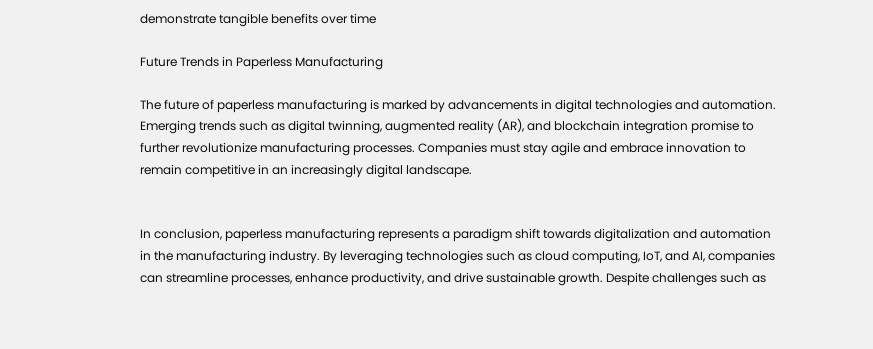demonstrate tangible benefits over time

Future Trends in Paperless Manufacturing

The future of paperless manufacturing is marked by advancements in digital technologies and automation. Emerging trends such as digital twinning, augmented reality (AR), and blockchain integration promise to further revolutionize manufacturing processes. Companies must stay agile and embrace innovation to remain competitive in an increasingly digital landscape.


In conclusion, paperless manufacturing represents a paradigm shift towards digitalization and automation in the manufacturing industry. By leveraging technologies such as cloud computing, IoT, and AI, companies can streamline processes, enhance productivity, and drive sustainable growth. Despite challenges such as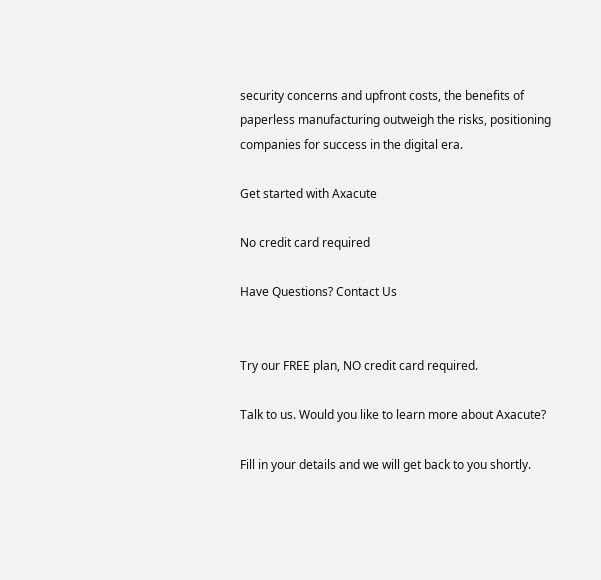security concerns and upfront costs, the benefits of paperless manufacturing outweigh the risks, positioning companies for success in the digital era.

Get started with Axacute

No credit card required

Have Questions? Contact Us


Try our FREE plan, NO credit card required.

Talk to us. Would you like to learn more about Axacute?

Fill in your details and we will get back to you shortly.